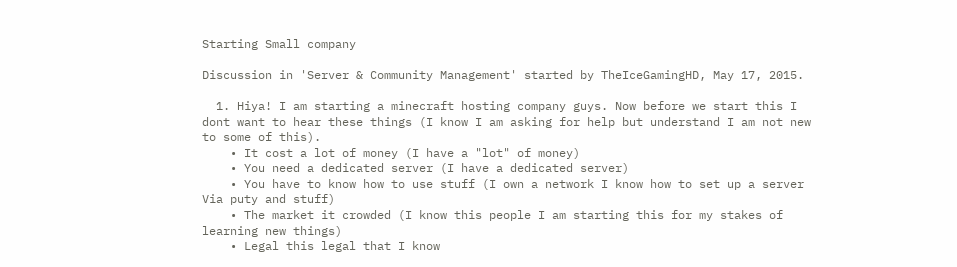Starting Small company

Discussion in 'Server & Community Management' started by TheIceGamingHD, May 17, 2015.

  1. Hiya! I am starting a minecraft hosting company guys. Now before we start this I dont want to hear these things (I know I am asking for help but understand I am not new to some of this).
    • It cost a lot of money (I have a "lot" of money)
    • You need a dedicated server (I have a dedicated server)
    • You have to know how to use stuff (I own a network I know how to set up a server Via puty and stuff)
    • The market it crowded (I know this people I am starting this for my stakes of learning new things)
    • Legal this legal that I know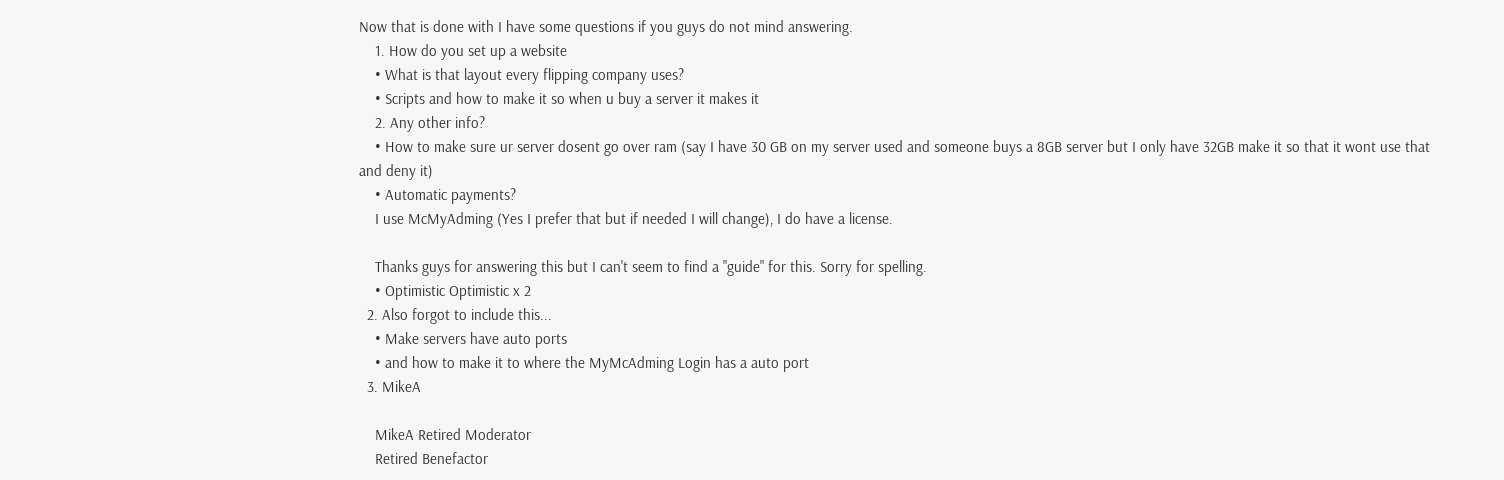Now that is done with I have some questions if you guys do not mind answering.
    1. How do you set up a website
    • What is that layout every flipping company uses?
    • Scripts and how to make it so when u buy a server it makes it
    2. Any other info?
    • How to make sure ur server dosent go over ram (say I have 30 GB on my server used and someone buys a 8GB server but I only have 32GB make it so that it wont use that and deny it)
    • Automatic payments?
    I use McMyAdming (Yes I prefer that but if needed I will change), I do have a license.

    Thanks guys for answering this but I can't seem to find a "guide" for this. Sorry for spelling.
    • Optimistic Optimistic x 2
  2. Also forgot to include this...
    • Make servers have auto ports
    • and how to make it to where the MyMcAdming Login has a auto port
  3. MikeA

    MikeA Retired Moderator
    Retired Benefactor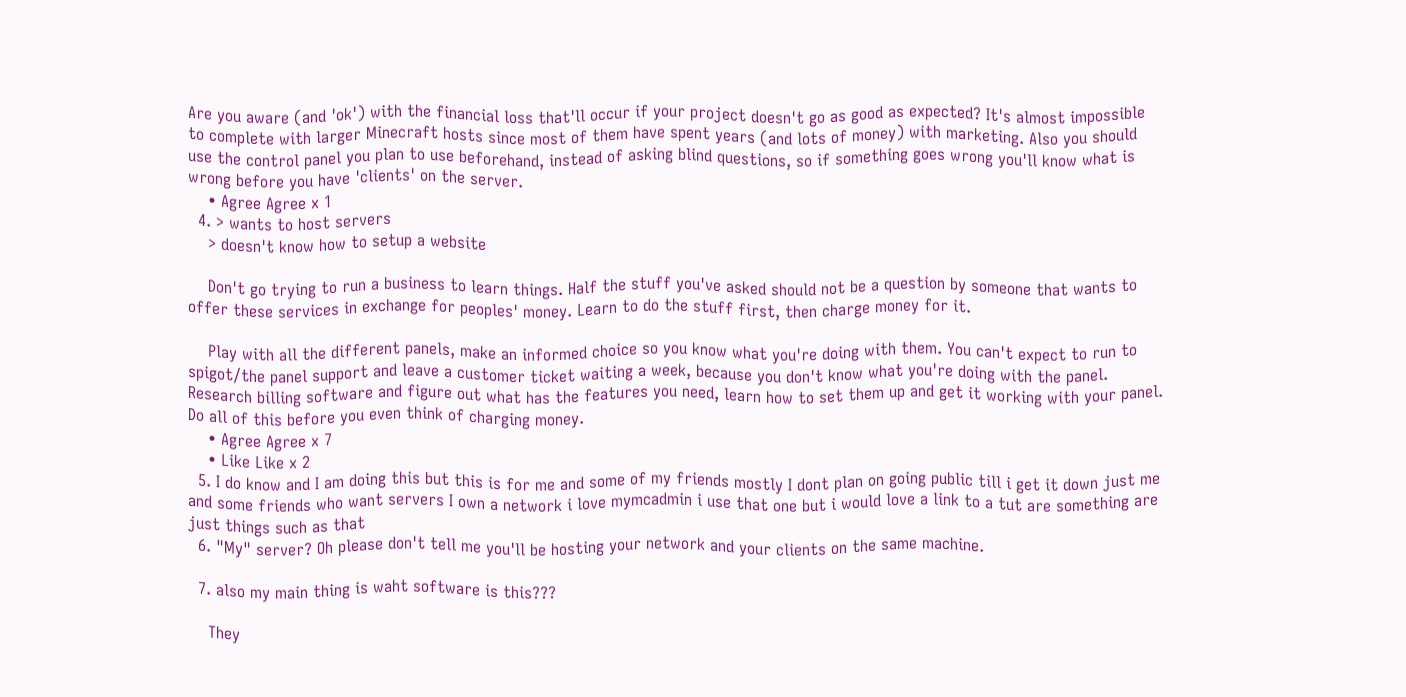Are you aware (and 'ok') with the financial loss that'll occur if your project doesn't go as good as expected? It's almost impossible to complete with larger Minecraft hosts since most of them have spent years (and lots of money) with marketing. Also you should use the control panel you plan to use beforehand, instead of asking blind questions, so if something goes wrong you'll know what is wrong before you have 'clients' on the server.
    • Agree Agree x 1
  4. > wants to host servers
    > doesn't know how to setup a website

    Don't go trying to run a business to learn things. Half the stuff you've asked should not be a question by someone that wants to offer these services in exchange for peoples' money. Learn to do the stuff first, then charge money for it.

    Play with all the different panels, make an informed choice so you know what you're doing with them. You can't expect to run to spigot/the panel support and leave a customer ticket waiting a week, because you don't know what you're doing with the panel. Research billing software and figure out what has the features you need, learn how to set them up and get it working with your panel. Do all of this before you even think of charging money.
    • Agree Agree x 7
    • Like Like x 2
  5. I do know and I am doing this but this is for me and some of my friends mostly I dont plan on going public till i get it down just me and some friends who want servers I own a network i love mymcadmin i use that one but i would love a link to a tut are something are just things such as that
  6. "My" server? Oh please don't tell me you'll be hosting your network and your clients on the same machine.

  7. also my main thing is waht software is this???

    They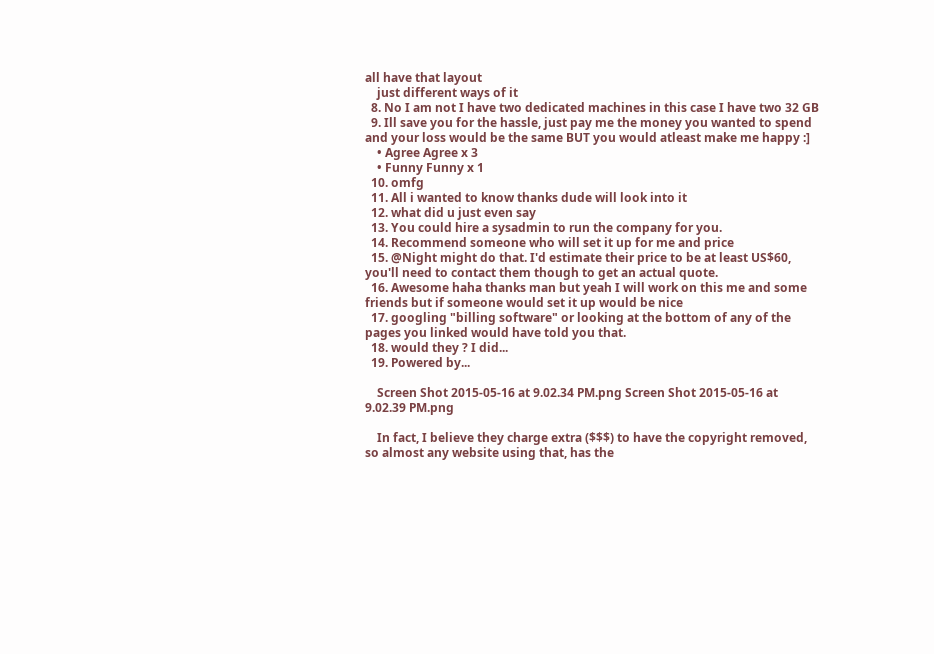all have that layout
    just different ways of it
  8. No I am not I have two dedicated machines in this case I have two 32 GB
  9. Ill save you for the hassle, just pay me the money you wanted to spend and your loss would be the same BUT you would atleast make me happy :]
    • Agree Agree x 3
    • Funny Funny x 1
  10. omfg
  11. All i wanted to know thanks dude will look into it
  12. what did u just even say
  13. You could hire a sysadmin to run the company for you.
  14. Recommend someone who will set it up for me and price
  15. @Night might do that. I'd estimate their price to be at least US$60, you'll need to contact them though to get an actual quote.
  16. Awesome haha thanks man but yeah I will work on this me and some friends but if someone would set it up would be nice
  17. googling "billing software" or looking at the bottom of any of the pages you linked would have told you that.
  18. would they ? I did...
  19. Powered by...

    Screen Shot 2015-05-16 at 9.02.34 PM.png Screen Shot 2015-05-16 at 9.02.39 PM.png

    In fact, I believe they charge extra ($$$) to have the copyright removed, so almost any website using that, has the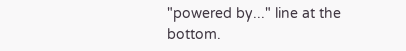"powered by..." line at the bottom.